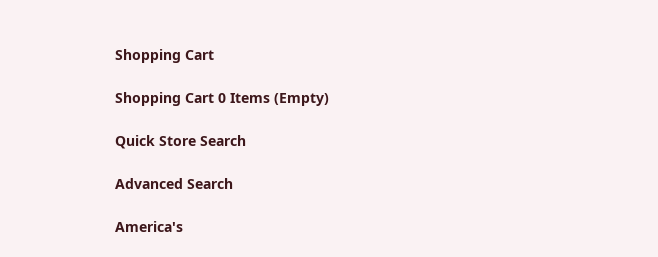Shopping Cart

Shopping Cart 0 Items (Empty)

Quick Store Search

Advanced Search

America's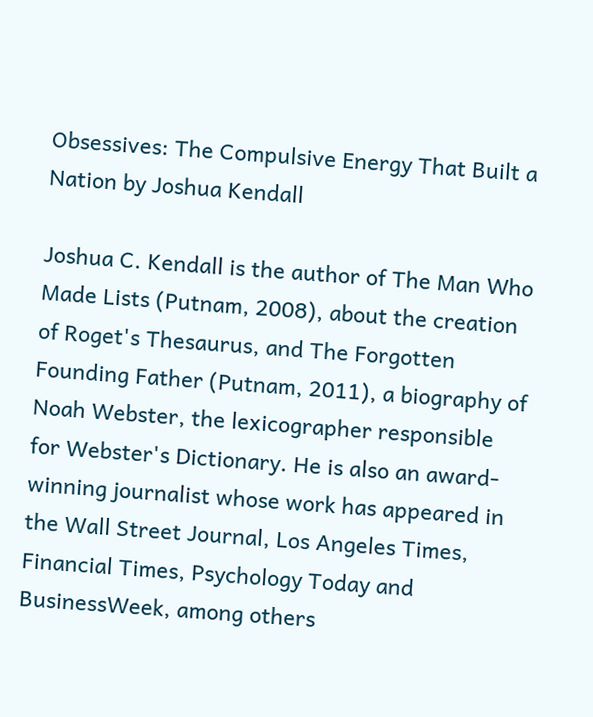Obsessives: The Compulsive Energy That Built a Nation by Joshua Kendall

Joshua C. Kendall is the author of The Man Who Made Lists (Putnam, 2008), about the creation of Roget's Thesaurus, and The Forgotten Founding Father (Putnam, 2011), a biography of Noah Webster, the lexicographer responsible for Webster's Dictionary. He is also an award-winning journalist whose work has appeared in the Wall Street Journal, Los Angeles Times, Financial Times, Psychology Today and BusinessWeek, among others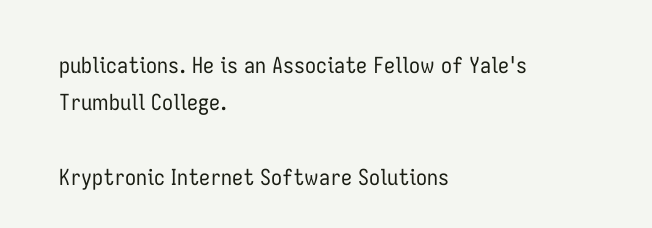publications. He is an Associate Fellow of Yale's Trumbull College.

Kryptronic Internet Software Solutions